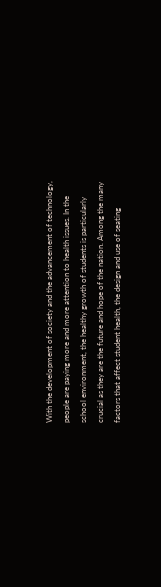With the development of society and the advancement of technology, people are paying more and more attention to health issues. In the school environment, the healthy growth of students is particularly crucial as they are the future and hope of the nation. Among the many factors that affect student health, the design and use of seating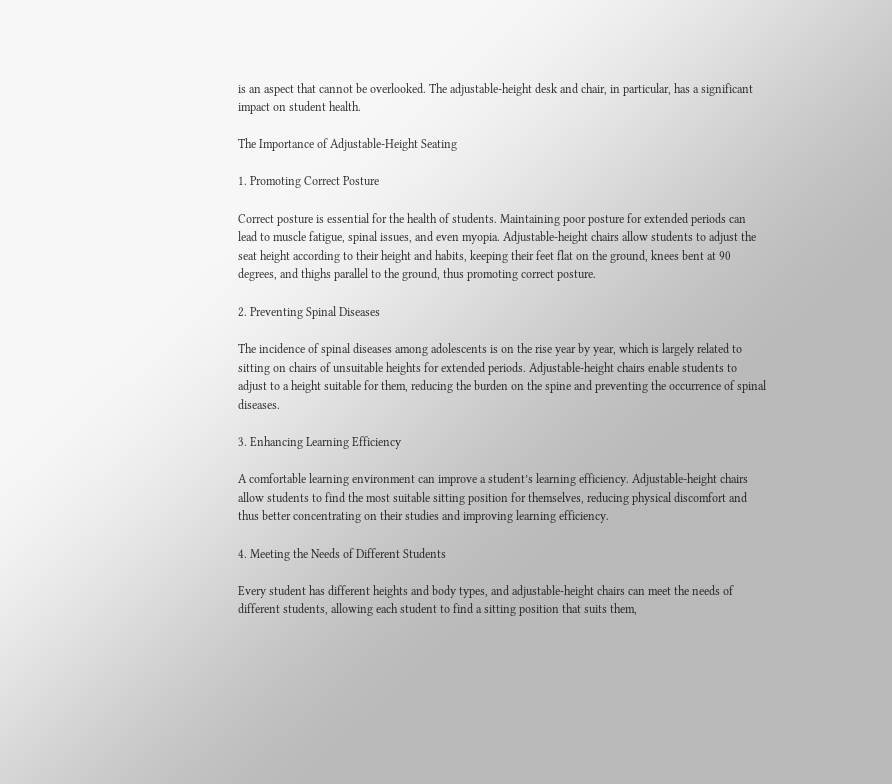is an aspect that cannot be overlooked. The adjustable-height desk and chair, in particular, has a significant impact on student health.

The Importance of Adjustable-Height Seating

1. Promoting Correct Posture

Correct posture is essential for the health of students. Maintaining poor posture for extended periods can lead to muscle fatigue, spinal issues, and even myopia. Adjustable-height chairs allow students to adjust the seat height according to their height and habits, keeping their feet flat on the ground, knees bent at 90 degrees, and thighs parallel to the ground, thus promoting correct posture.

2. Preventing Spinal Diseases

The incidence of spinal diseases among adolescents is on the rise year by year, which is largely related to sitting on chairs of unsuitable heights for extended periods. Adjustable-height chairs enable students to adjust to a height suitable for them, reducing the burden on the spine and preventing the occurrence of spinal diseases.

3. Enhancing Learning Efficiency

A comfortable learning environment can improve a student’s learning efficiency. Adjustable-height chairs allow students to find the most suitable sitting position for themselves, reducing physical discomfort and thus better concentrating on their studies and improving learning efficiency.

4. Meeting the Needs of Different Students

Every student has different heights and body types, and adjustable-height chairs can meet the needs of different students, allowing each student to find a sitting position that suits them,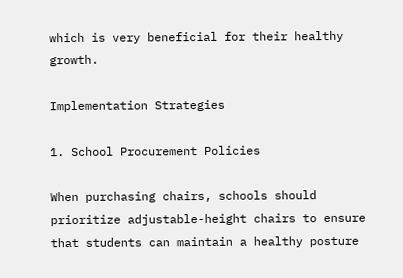which is very beneficial for their healthy growth.

Implementation Strategies

1. School Procurement Policies

When purchasing chairs, schools should prioritize adjustable-height chairs to ensure that students can maintain a healthy posture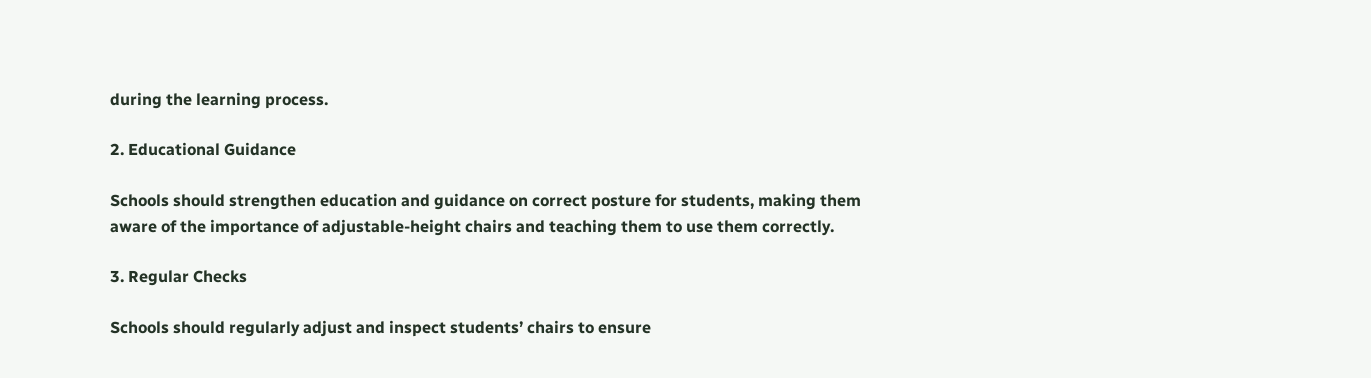during the learning process.

2. Educational Guidance

Schools should strengthen education and guidance on correct posture for students, making them aware of the importance of adjustable-height chairs and teaching them to use them correctly.

3. Regular Checks

Schools should regularly adjust and inspect students’ chairs to ensure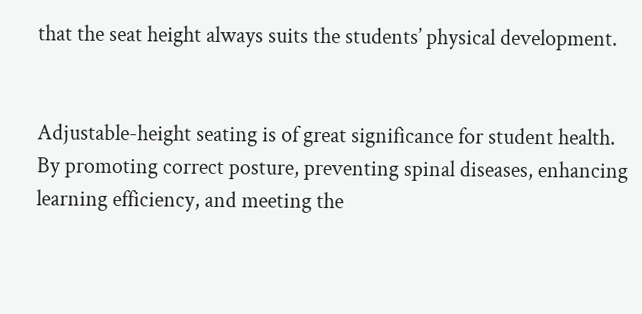that the seat height always suits the students’ physical development.


Adjustable-height seating is of great significance for student health. By promoting correct posture, preventing spinal diseases, enhancing learning efficiency, and meeting the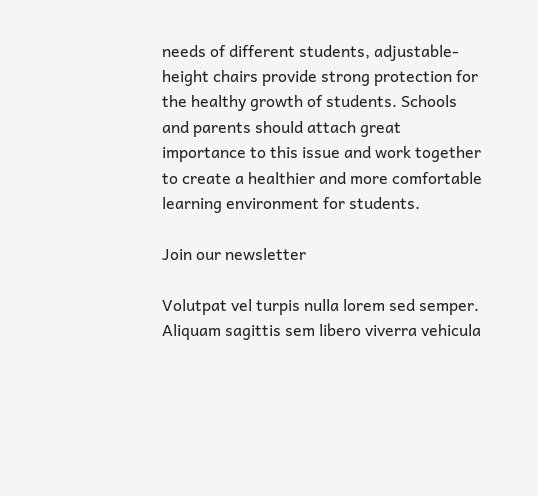needs of different students, adjustable-height chairs provide strong protection for the healthy growth of students. Schools and parents should attach great importance to this issue and work together to create a healthier and more comfortable learning environment for students.

Join our newsletter

Volutpat vel turpis nulla lorem sed semper. Aliquam sagittis sem libero viverra vehicula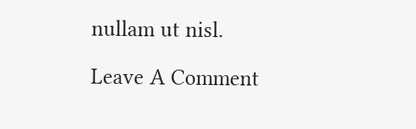nullam ut nisl.

Leave A Comment